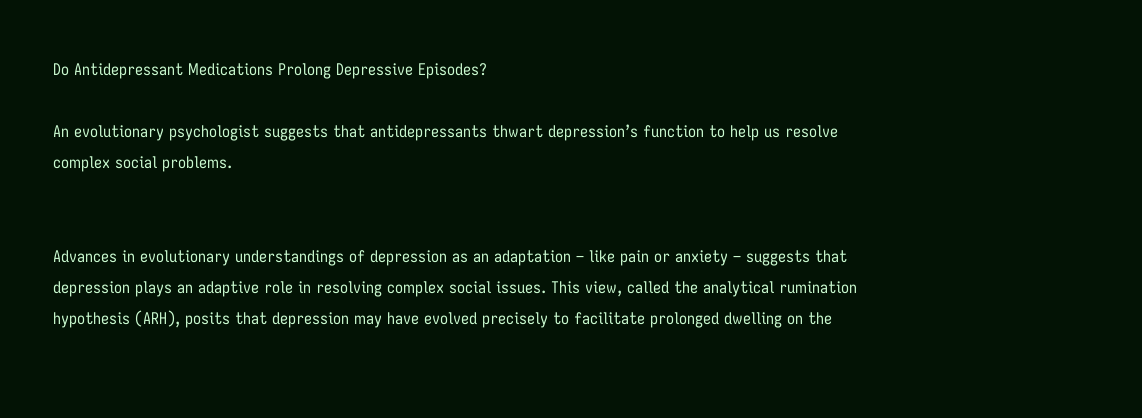Do Antidepressant Medications Prolong Depressive Episodes?

An evolutionary psychologist suggests that antidepressants thwart depression’s function to help us resolve complex social problems.


Advances in evolutionary understandings of depression as an adaptation – like pain or anxiety – suggests that depression plays an adaptive role in resolving complex social issues. This view, called the analytical rumination hypothesis (ARH), posits that depression may have evolved precisely to facilitate prolonged dwelling on the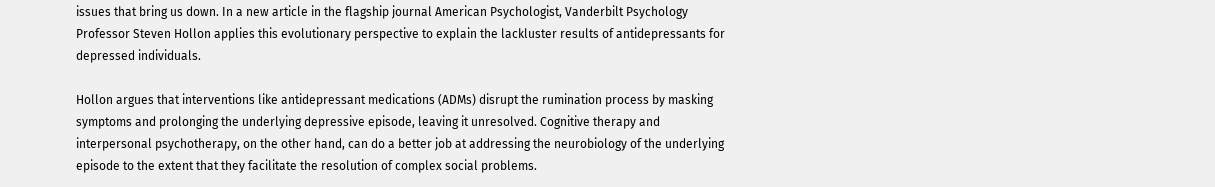issues that bring us down. In a new article in the flagship journal American Psychologist, Vanderbilt Psychology Professor Steven Hollon applies this evolutionary perspective to explain the lackluster results of antidepressants for depressed individuals.

Hollon argues that interventions like antidepressant medications (ADMs) disrupt the rumination process by masking symptoms and prolonging the underlying depressive episode, leaving it unresolved. Cognitive therapy and interpersonal psychotherapy, on the other hand, can do a better job at addressing the neurobiology of the underlying episode to the extent that they facilitate the resolution of complex social problems.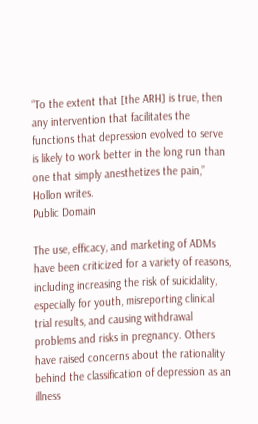“To the extent that [the ARH] is true, then any intervention that facilitates the functions that depression evolved to serve is likely to work better in the long run than one that simply anesthetizes the pain,” Hollon writes.
Public Domain

The use, efficacy, and marketing of ADMs have been criticized for a variety of reasons, including increasing the risk of suicidality, especially for youth, misreporting clinical trial results, and causing withdrawal problems and risks in pregnancy. Others have raised concerns about the rationality behind the classification of depression as an illness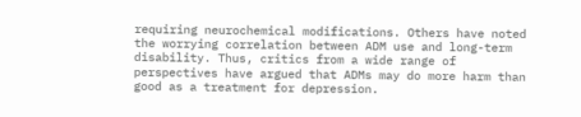requiring neurochemical modifications. Others have noted the worrying correlation between ADM use and long-term disability. Thus, critics from a wide range of perspectives have argued that ADMs may do more harm than good as a treatment for depression.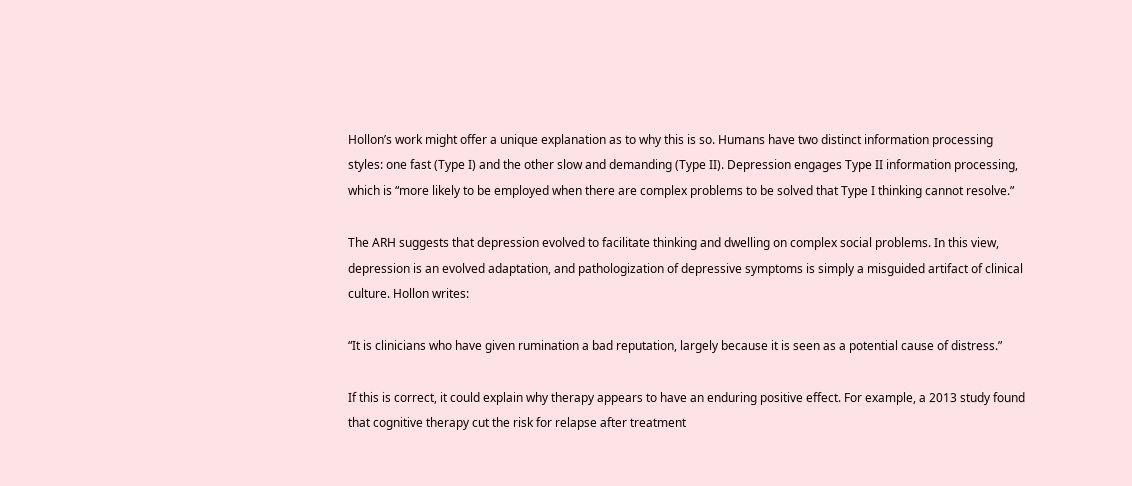Hollon’s work might offer a unique explanation as to why this is so. Humans have two distinct information processing styles: one fast (Type I) and the other slow and demanding (Type II). Depression engages Type II information processing, which is “more likely to be employed when there are complex problems to be solved that Type I thinking cannot resolve.”

The ARH suggests that depression evolved to facilitate thinking and dwelling on complex social problems. In this view, depression is an evolved adaptation, and pathologization of depressive symptoms is simply a misguided artifact of clinical culture. Hollon writes:

“It is clinicians who have given rumination a bad reputation, largely because it is seen as a potential cause of distress.”

If this is correct, it could explain why therapy appears to have an enduring positive effect. For example, a 2013 study found that cognitive therapy cut the risk for relapse after treatment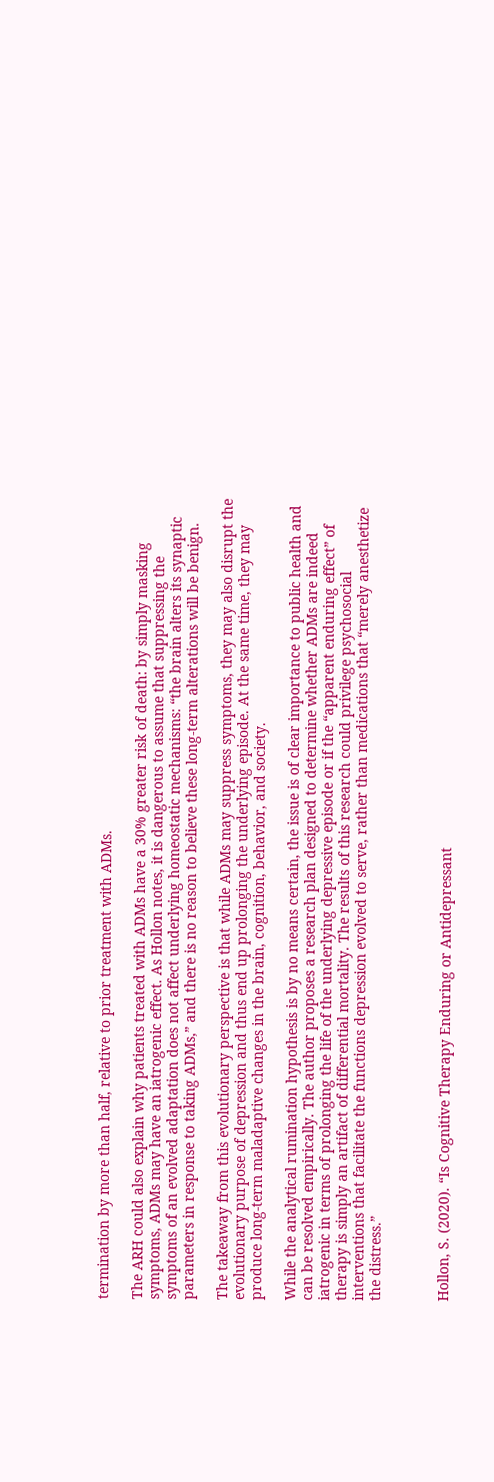termination by more than half, relative to prior treatment with ADMs.

The ARH could also explain why patients treated with ADMs have a 30% greater risk of death: by simply masking symptoms, ADMs may have an iatrogenic effect. As Hollon notes, it is dangerous to assume that suppressing the symptoms of an evolved adaptation does not affect underlying homeostatic mechanisms: “the brain alters its synaptic parameters in response to taking ADMs,” and there is no reason to believe these long-term alterations will be benign.

The takeaway from this evolutionary perspective is that while ADMs may suppress symptoms, they may also disrupt the evolutionary purpose of depression and thus end up prolonging the underlying episode. At the same time, they may produce long-term maladaptive changes in the brain, cognition, behavior, and society.

While the analytical rumination hypothesis is by no means certain, the issue is of clear importance to public health and can be resolved empirically. The author proposes a research plan designed to determine whether ADMs are indeed iatrogenic in terms of prolonging the life of the underlying depressive episode or if the “apparent enduring effect” of therapy is simply an artifact of differential mortality. The results of this research could privilege psychosocial interventions that facilitate the functions depression evolved to serve, rather than medications that “merely anesthetize the distress.”



Hollon, S. (2020). “Is Cognitive Therapy Enduring or Antidepressant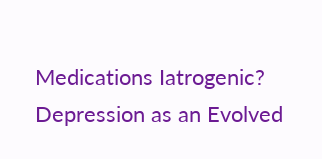Medications Iatrogenic? Depression as an Evolved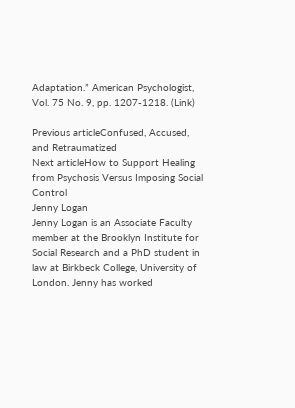Adaptation.” American Psychologist, Vol. 75 No. 9, pp. 1207-1218. (Link)

Previous articleConfused, Accused, and Retraumatized
Next articleHow to Support Healing from Psychosis Versus Imposing Social Control
Jenny Logan
Jenny Logan is an Associate Faculty member at the Brooklyn Institute for Social Research and a PhD student in law at Birkbeck College, University of London. Jenny has worked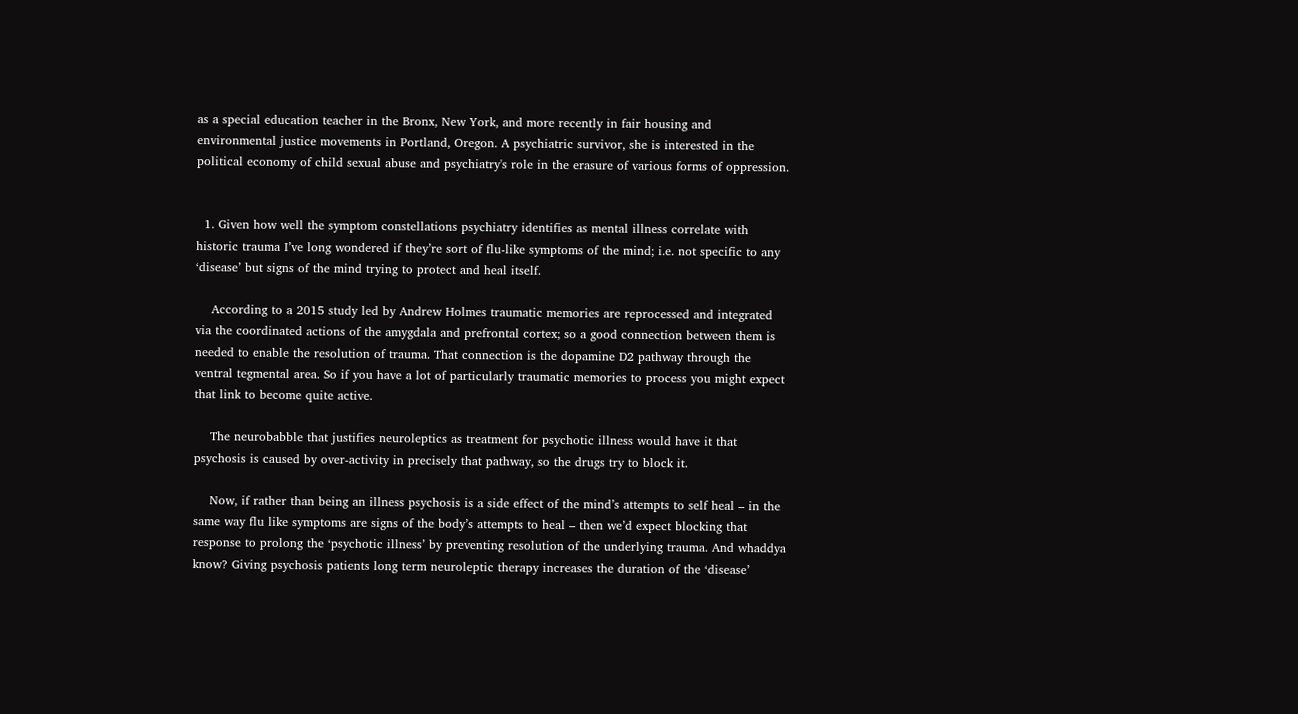as a special education teacher in the Bronx, New York, and more recently in fair housing and environmental justice movements in Portland, Oregon. A psychiatric survivor, she is interested in the political economy of child sexual abuse and psychiatry's role in the erasure of various forms of oppression.


  1. Given how well the symptom constellations psychiatry identifies as mental illness correlate with historic trauma I’ve long wondered if they’re sort of flu-like symptoms of the mind; i.e. not specific to any ‘disease’ but signs of the mind trying to protect and heal itself.

    According to a 2015 study led by Andrew Holmes traumatic memories are reprocessed and integrated via the coordinated actions of the amygdala and prefrontal cortex; so a good connection between them is needed to enable the resolution of trauma. That connection is the dopamine D2 pathway through the ventral tegmental area. So if you have a lot of particularly traumatic memories to process you might expect that link to become quite active.

    The neurobabble that justifies neuroleptics as treatment for psychotic illness would have it that psychosis is caused by over-activity in precisely that pathway, so the drugs try to block it.

    Now, if rather than being an illness psychosis is a side effect of the mind’s attempts to self heal – in the same way flu like symptoms are signs of the body’s attempts to heal – then we’d expect blocking that response to prolong the ‘psychotic illness’ by preventing resolution of the underlying trauma. And whaddya know? Giving psychosis patients long term neuroleptic therapy increases the duration of the ‘disease’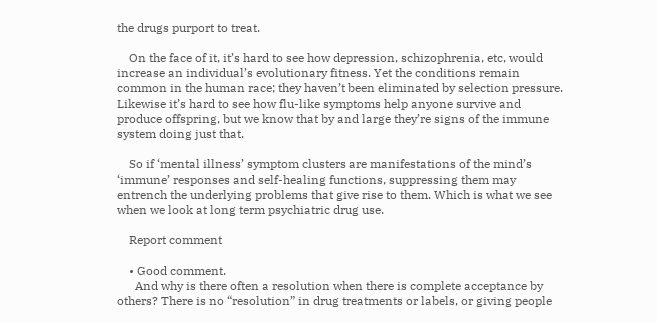the drugs purport to treat.

    On the face of it, it’s hard to see how depression, schizophrenia, etc, would increase an individual’s evolutionary fitness. Yet the conditions remain common in the human race; they haven’t been eliminated by selection pressure. Likewise it’s hard to see how flu-like symptoms help anyone survive and produce offspring, but we know that by and large they’re signs of the immune system doing just that.

    So if ‘mental illness’ symptom clusters are manifestations of the mind’s ‘immune’ responses and self-healing functions, suppressing them may entrench the underlying problems that give rise to them. Which is what we see when we look at long term psychiatric drug use.

    Report comment

    • Good comment.
      And why is there often a resolution when there is complete acceptance by others? There is no “resolution” in drug treatments or labels, or giving people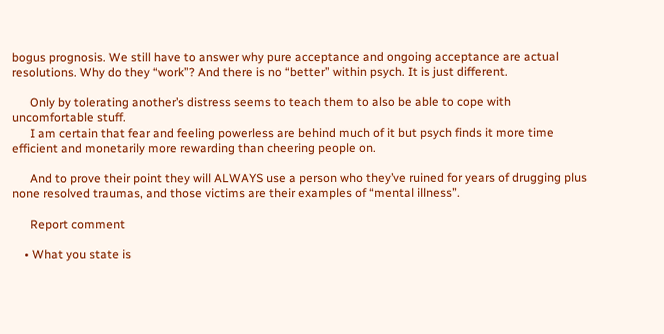bogus prognosis. We still have to answer why pure acceptance and ongoing acceptance are actual resolutions. Why do they “work”? And there is no “better” within psych. It is just different.

      Only by tolerating another’s distress seems to teach them to also be able to cope with uncomfortable stuff.
      I am certain that fear and feeling powerless are behind much of it but psych finds it more time efficient and monetarily more rewarding than cheering people on.

      And to prove their point they will ALWAYS use a person who they’ve ruined for years of drugging plus none resolved traumas, and those victims are their examples of “mental illness”.

      Report comment

    • What you state is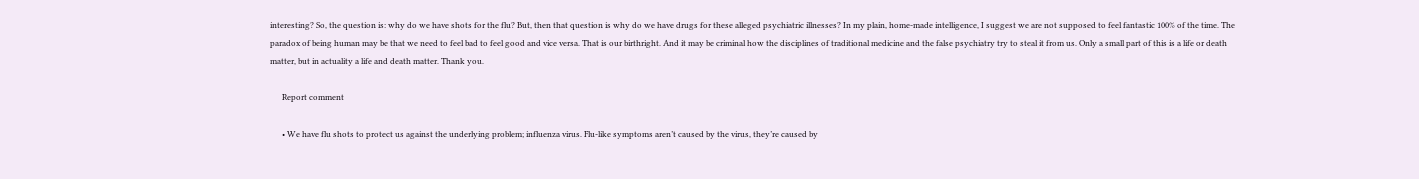interesting? So, the question is: why do we have shots for the flu? But, then that question is why do we have drugs for these alleged psychiatric illnesses? In my plain, home-made intelligence, I suggest we are not supposed to feel fantastic 100% of the time. The paradox of being human may be that we need to feel bad to feel good and vice versa. That is our birthright. And it may be criminal how the disciplines of traditional medicine and the false psychiatry try to steal it from us. Only a small part of this is a life or death matter, but in actuality a life and death matter. Thank you.

      Report comment

      • We have flu shots to protect us against the underlying problem; influenza virus. Flu-like symptoms aren’t caused by the virus, they’re caused by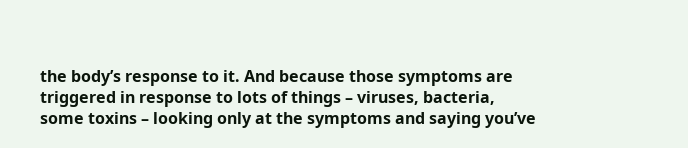the body’s response to it. And because those symptoms are triggered in response to lots of things – viruses, bacteria, some toxins – looking only at the symptoms and saying you’ve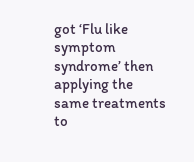got ‘Flu like symptom syndrome’ then applying the same treatments to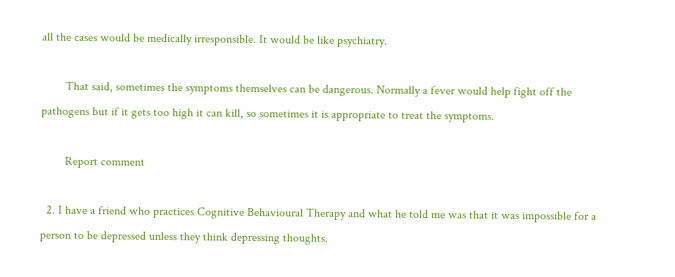all the cases would be medically irresponsible. It would be like psychiatry.

        That said, sometimes the symptoms themselves can be dangerous. Normally a fever would help fight off the pathogens but if it gets too high it can kill, so sometimes it is appropriate to treat the symptoms.

        Report comment

  2. I have a friend who practices Cognitive Behavioural Therapy and what he told me was that it was impossible for a person to be depressed unless they think depressing thoughts.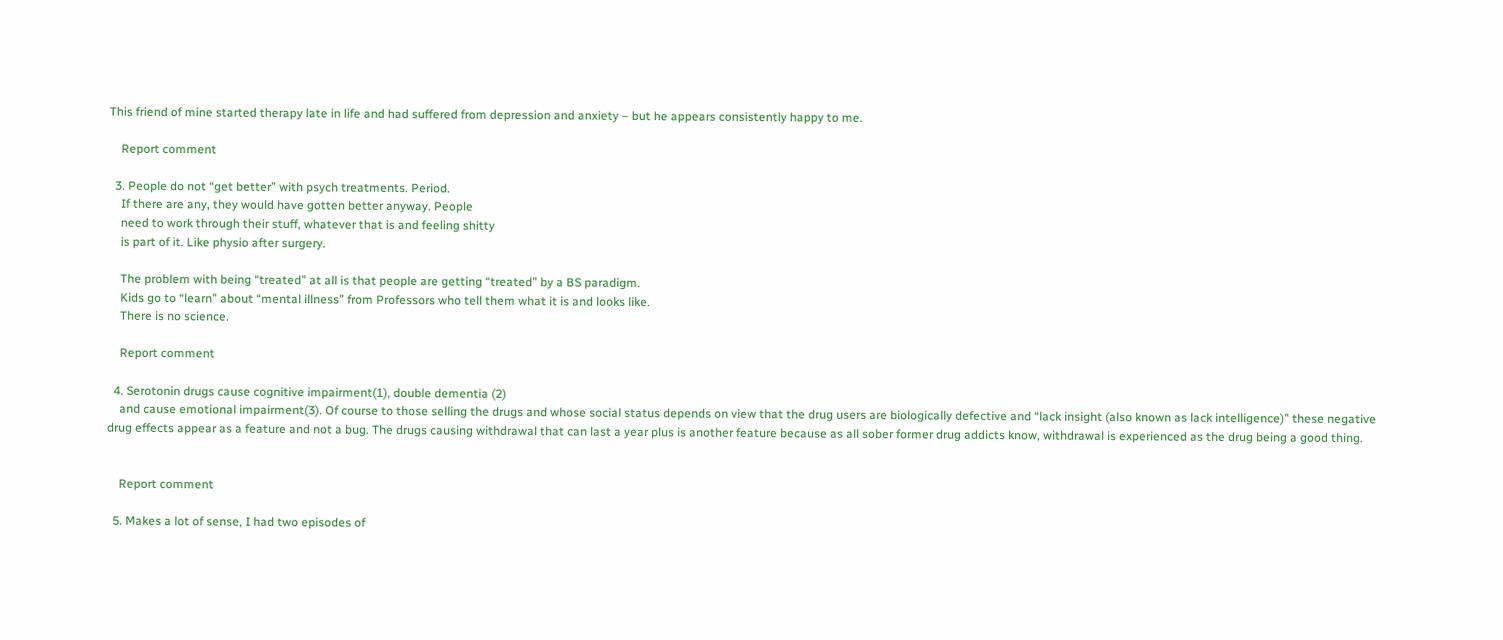This friend of mine started therapy late in life and had suffered from depression and anxiety – but he appears consistently happy to me.

    Report comment

  3. People do not “get better” with psych treatments. Period.
    If there are any, they would have gotten better anyway. People
    need to work through their stuff, whatever that is and feeling shitty
    is part of it. Like physio after surgery.

    The problem with being “treated” at all is that people are getting “treated” by a BS paradigm.
    Kids go to “learn” about “mental illness” from Professors who tell them what it is and looks like.
    There is no science.

    Report comment

  4. Serotonin drugs cause cognitive impairment(1), double dementia (2)
    and cause emotional impairment(3). Of course to those selling the drugs and whose social status depends on view that the drug users are biologically defective and “lack insight (also known as lack intelligence)” these negative drug effects appear as a feature and not a bug. The drugs causing withdrawal that can last a year plus is another feature because as all sober former drug addicts know, withdrawal is experienced as the drug being a good thing.


    Report comment

  5. Makes a lot of sense, I had two episodes of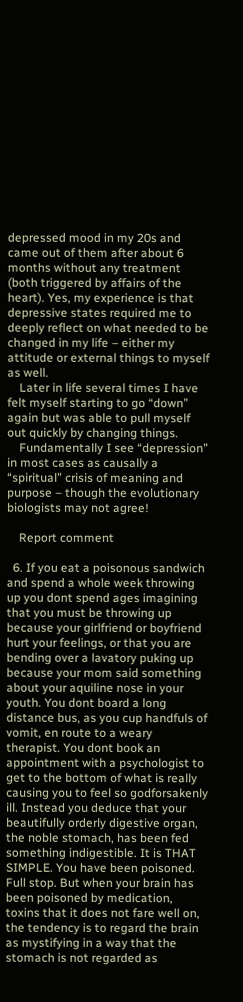depressed mood in my 20s and came out of them after about 6 months without any treatment (both triggered by affairs of the heart). Yes, my experience is that depressive states required me to deeply reflect on what needed to be changed in my life – either my attitude or external things to myself as well.
    Later in life several times I have felt myself starting to go “down” again but was able to pull myself out quickly by changing things.
    Fundamentally I see “depression” in most cases as causally a “spiritual” crisis of meaning and purpose – though the evolutionary biologists may not agree!

    Report comment

  6. If you eat a poisonous sandwich and spend a whole week throwing up you dont spend ages imagining that you must be throwing up because your girlfriend or boyfriend hurt your feelings, or that you are bending over a lavatory puking up because your mom said something about your aquiline nose in your youth. You dont board a long distance bus, as you cup handfuls of vomit, en route to a weary therapist. You dont book an appointment with a psychologist to get to the bottom of what is really causing you to feel so godforsakenly ill. Instead you deduce that your beautifully orderly digestive organ, the noble stomach, has been fed something indigestible. It is THAT SIMPLE. You have been poisoned. Full stop. But when your brain has been poisoned by medication, toxins that it does not fare well on, the tendency is to regard the brain as mystifying in a way that the stomach is not regarded as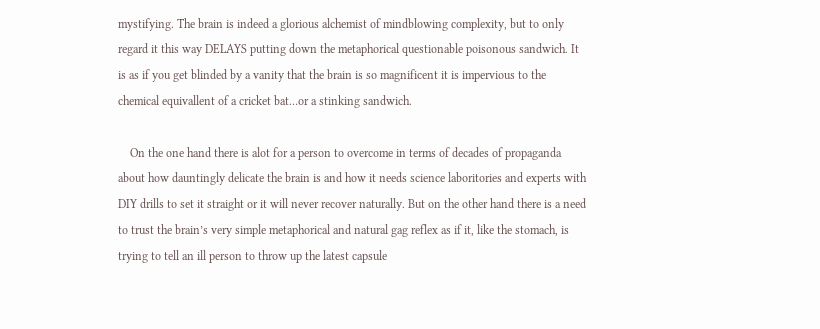mystifying. The brain is indeed a glorious alchemist of mindblowing complexity, but to only regard it this way DELAYS putting down the metaphorical questionable poisonous sandwich. It is as if you get blinded by a vanity that the brain is so magnificent it is impervious to the chemical equivallent of a cricket bat…or a stinking sandwich.

    On the one hand there is alot for a person to overcome in terms of decades of propaganda about how dauntingly delicate the brain is and how it needs science laboritories and experts with DIY drills to set it straight or it will never recover naturally. But on the other hand there is a need to trust the brain’s very simple metaphorical and natural gag reflex as if it, like the stomach, is trying to tell an ill person to throw up the latest capsule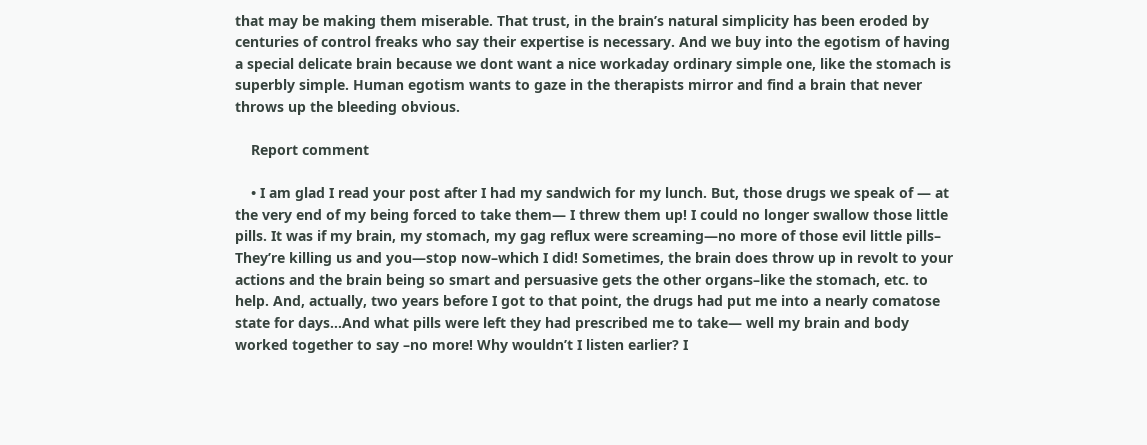that may be making them miserable. That trust, in the brain’s natural simplicity has been eroded by centuries of control freaks who say their expertise is necessary. And we buy into the egotism of having a special delicate brain because we dont want a nice workaday ordinary simple one, like the stomach is superbly simple. Human egotism wants to gaze in the therapists mirror and find a brain that never throws up the bleeding obvious.

    Report comment

    • I am glad I read your post after I had my sandwich for my lunch. But, those drugs we speak of — at the very end of my being forced to take them— I threw them up! I could no longer swallow those little pills. It was if my brain, my stomach, my gag reflux were screaming—no more of those evil little pills– They’re killing us and you—stop now–which I did! Sometimes, the brain does throw up in revolt to your actions and the brain being so smart and persuasive gets the other organs–like the stomach, etc. to help. And, actually, two years before I got to that point, the drugs had put me into a nearly comatose state for days…And what pills were left they had prescribed me to take— well my brain and body worked together to say –no more! Why wouldn’t I listen earlier? I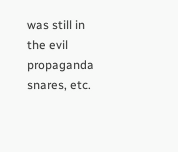was still in the evil propaganda snares, etc.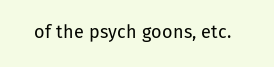of the psych goons, etc.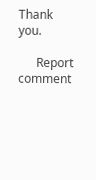Thank you.

      Report comment